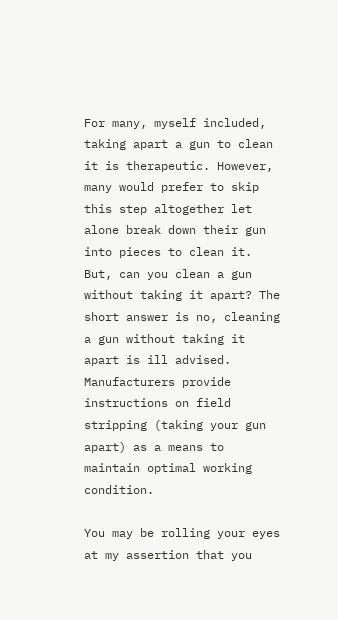For many, myself included, taking apart a gun to clean it is therapeutic. However, many would prefer to skip this step altogether let alone break down their gun into pieces to clean it. But, can you clean a gun without taking it apart? The short answer is no, cleaning a gun without taking it apart is ill advised. Manufacturers provide instructions on field stripping (taking your gun apart) as a means to maintain optimal working condition.

You may be rolling your eyes at my assertion that you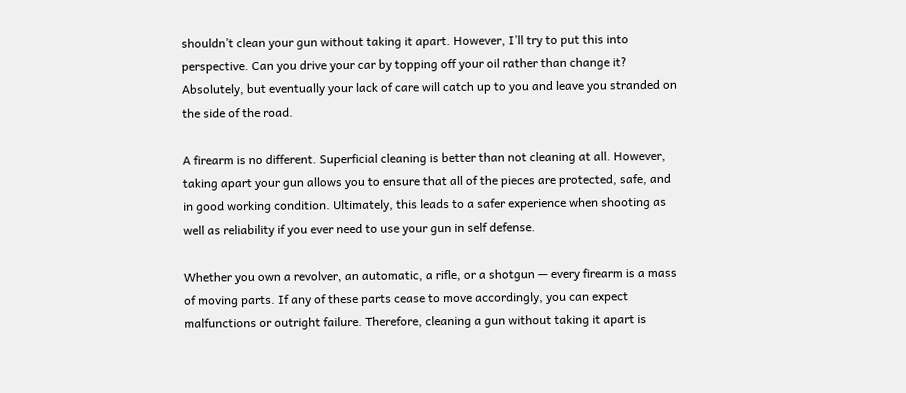shouldn’t clean your gun without taking it apart. However, I’ll try to put this into perspective. Can you drive your car by topping off your oil rather than change it? Absolutely, but eventually your lack of care will catch up to you and leave you stranded on the side of the road.

A firearm is no different. Superficial cleaning is better than not cleaning at all. However, taking apart your gun allows you to ensure that all of the pieces are protected, safe, and in good working condition. Ultimately, this leads to a safer experience when shooting as well as reliability if you ever need to use your gun in self defense.

Whether you own a revolver, an automatic, a rifle, or a shotgun — every firearm is a mass of moving parts. If any of these parts cease to move accordingly, you can expect malfunctions or outright failure. Therefore, cleaning a gun without taking it apart is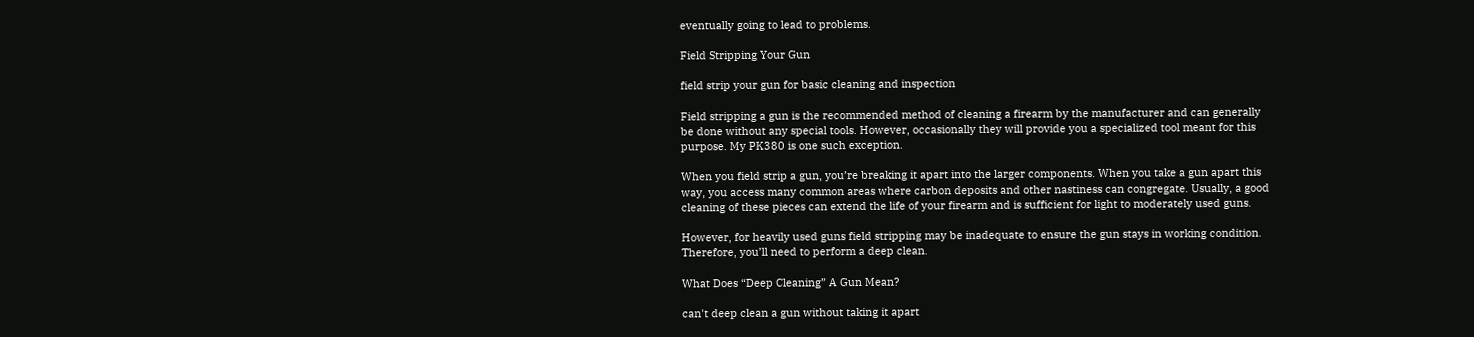eventually going to lead to problems.

Field Stripping Your Gun

field strip your gun for basic cleaning and inspection

Field stripping a gun is the recommended method of cleaning a firearm by the manufacturer and can generally be done without any special tools. However, occasionally they will provide you a specialized tool meant for this purpose. My PK380 is one such exception.

When you field strip a gun, you’re breaking it apart into the larger components. When you take a gun apart this way, you access many common areas where carbon deposits and other nastiness can congregate. Usually, a good cleaning of these pieces can extend the life of your firearm and is sufficient for light to moderately used guns.

However, for heavily used guns field stripping may be inadequate to ensure the gun stays in working condition. Therefore, you’ll need to perform a deep clean.

What Does “Deep Cleaning” A Gun Mean?

can't deep clean a gun without taking it apart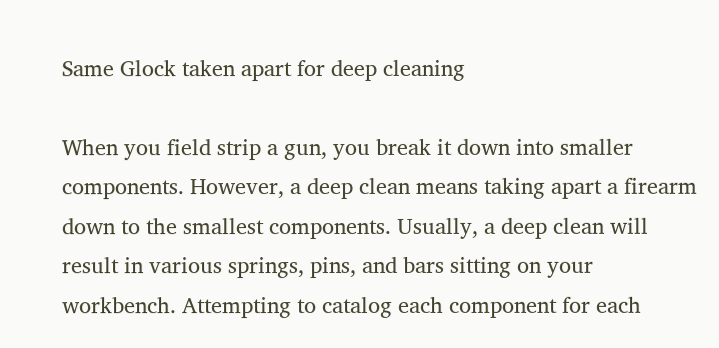Same Glock taken apart for deep cleaning

When you field strip a gun, you break it down into smaller components. However, a deep clean means taking apart a firearm down to the smallest components. Usually, a deep clean will result in various springs, pins, and bars sitting on your workbench. Attempting to catalog each component for each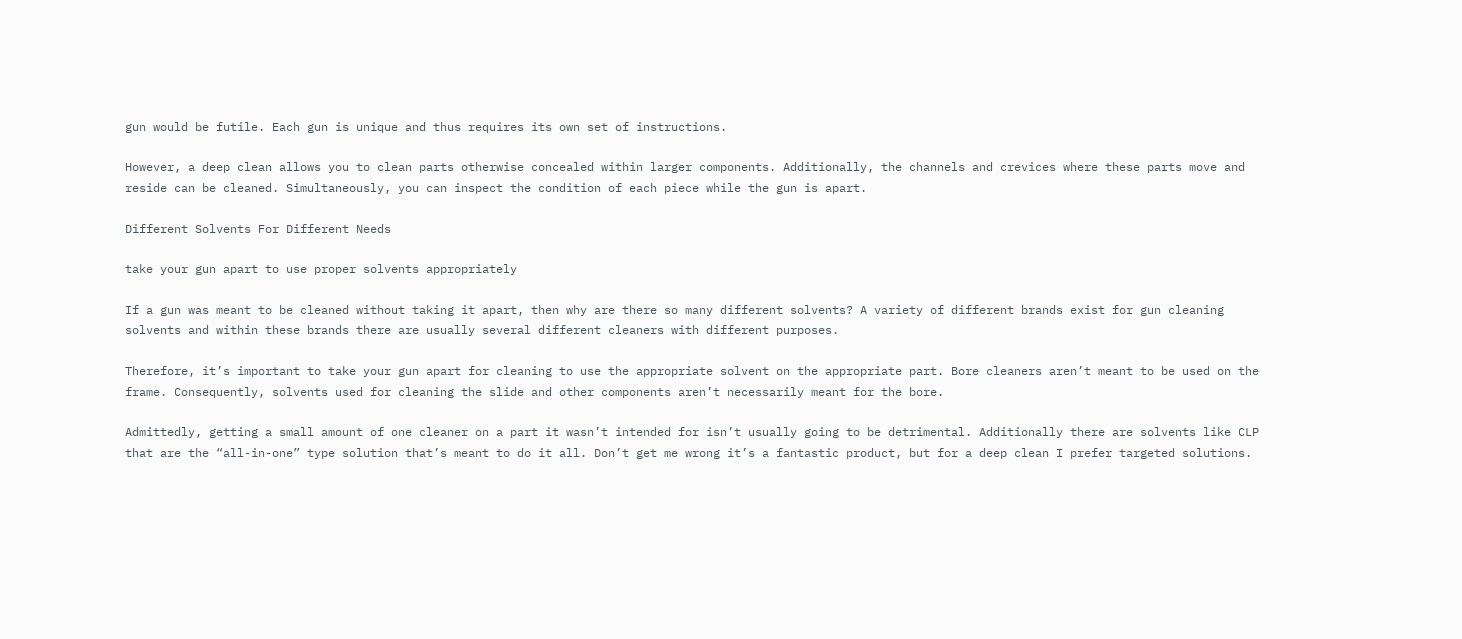gun would be futile. Each gun is unique and thus requires its own set of instructions.

However, a deep clean allows you to clean parts otherwise concealed within larger components. Additionally, the channels and crevices where these parts move and reside can be cleaned. Simultaneously, you can inspect the condition of each piece while the gun is apart.

Different Solvents For Different Needs

take your gun apart to use proper solvents appropriately

If a gun was meant to be cleaned without taking it apart, then why are there so many different solvents? A variety of different brands exist for gun cleaning solvents and within these brands there are usually several different cleaners with different purposes.

Therefore, it’s important to take your gun apart for cleaning to use the appropriate solvent on the appropriate part. Bore cleaners aren’t meant to be used on the frame. Consequently, solvents used for cleaning the slide and other components aren’t necessarily meant for the bore.

Admittedly, getting a small amount of one cleaner on a part it wasn’t intended for isn’t usually going to be detrimental. Additionally there are solvents like CLP that are the “all-in-one” type solution that’s meant to do it all. Don’t get me wrong it’s a fantastic product, but for a deep clean I prefer targeted solutions.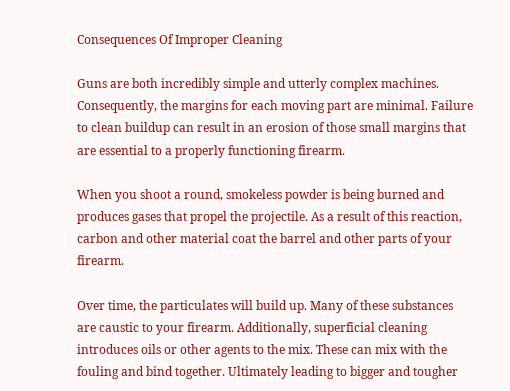Consequences Of Improper Cleaning

Guns are both incredibly simple and utterly complex machines. Consequently, the margins for each moving part are minimal. Failure to clean buildup can result in an erosion of those small margins that are essential to a properly functioning firearm.

When you shoot a round, smokeless powder is being burned and produces gases that propel the projectile. As a result of this reaction, carbon and other material coat the barrel and other parts of your firearm.

Over time, the particulates will build up. Many of these substances are caustic to your firearm. Additionally, superficial cleaning introduces oils or other agents to the mix. These can mix with the fouling and bind together. Ultimately leading to bigger and tougher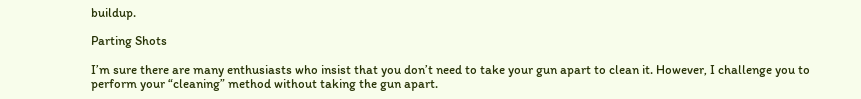buildup.

Parting Shots

I’m sure there are many enthusiasts who insist that you don’t need to take your gun apart to clean it. However, I challenge you to perform your “cleaning” method without taking the gun apart.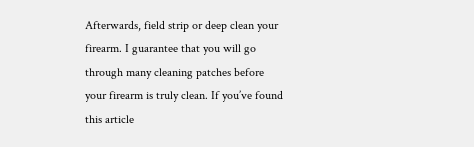Afterwards, field strip or deep clean your firearm. I guarantee that you will go through many cleaning patches before your firearm is truly clean. If you’ve found this article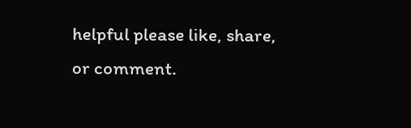helpful please like, share, or comment.